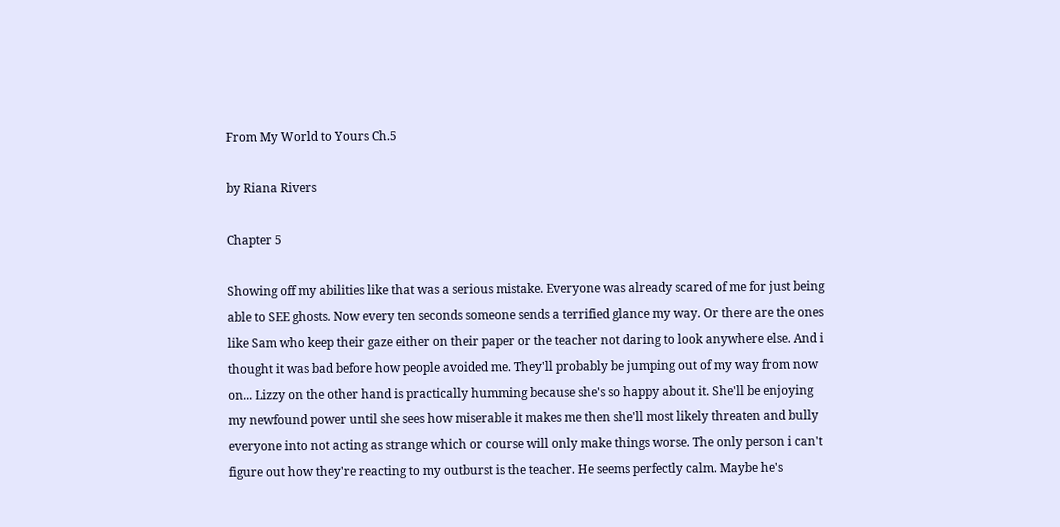From My World to Yours Ch.5

by Riana Rivers

Chapter 5

Showing off my abilities like that was a serious mistake. Everyone was already scared of me for just being able to SEE ghosts. Now every ten seconds someone sends a terrified glance my way. Or there are the ones like Sam who keep their gaze either on their paper or the teacher not daring to look anywhere else. And i thought it was bad before how people avoided me. They'll probably be jumping out of my way from now on... Lizzy on the other hand is practically humming because she's so happy about it. She'll be enjoying my newfound power until she sees how miserable it makes me then she'll most likely threaten and bully everyone into not acting as strange which or course will only make things worse. The only person i can't figure out how they're reacting to my outburst is the teacher. He seems perfectly calm. Maybe he's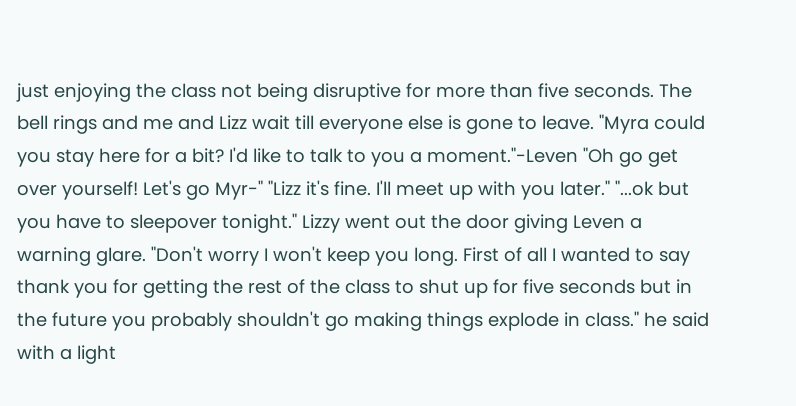just enjoying the class not being disruptive for more than five seconds. The bell rings and me and Lizz wait till everyone else is gone to leave. "Myra could you stay here for a bit? I'd like to talk to you a moment."-Leven "Oh go get over yourself! Let's go Myr-" "Lizz it's fine. I'll meet up with you later." "...ok but you have to sleepover tonight." Lizzy went out the door giving Leven a warning glare. "Don't worry I won't keep you long. First of all I wanted to say thank you for getting the rest of the class to shut up for five seconds but in the future you probably shouldn't go making things explode in class." he said with a light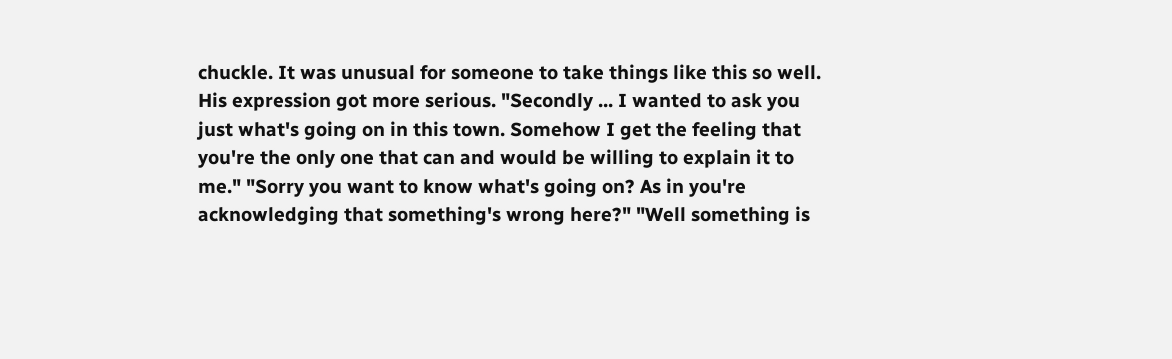chuckle. It was unusual for someone to take things like this so well. His expression got more serious. "Secondly ... I wanted to ask you just what's going on in this town. Somehow I get the feeling that you're the only one that can and would be willing to explain it to me." "Sorry you want to know what's going on? As in you're acknowledging that something's wrong here?" "Well something is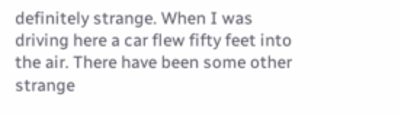definitely strange. When I was driving here a car flew fifty feet into the air. There have been some other strange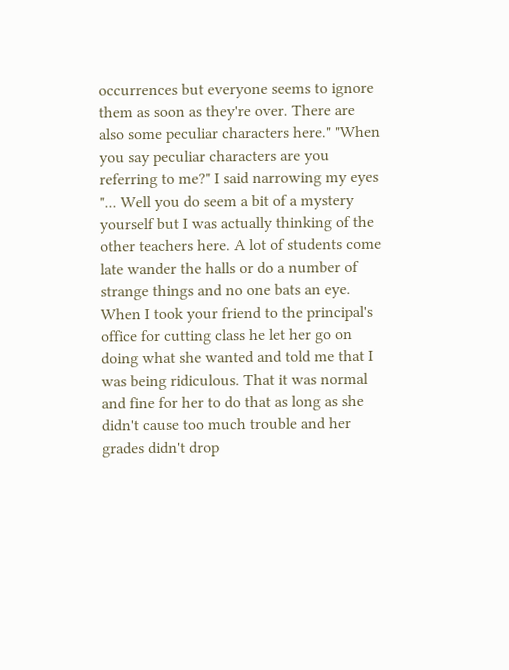occurrences but everyone seems to ignore them as soon as they're over. There are also some peculiar characters here." "When you say peculiar characters are you referring to me?" I said narrowing my eyes "... Well you do seem a bit of a mystery yourself but I was actually thinking of the other teachers here. A lot of students come late wander the halls or do a number of strange things and no one bats an eye. When I took your friend to the principal's office for cutting class he let her go on doing what she wanted and told me that I was being ridiculous. That it was normal and fine for her to do that as long as she didn't cause too much trouble and her grades didn't drop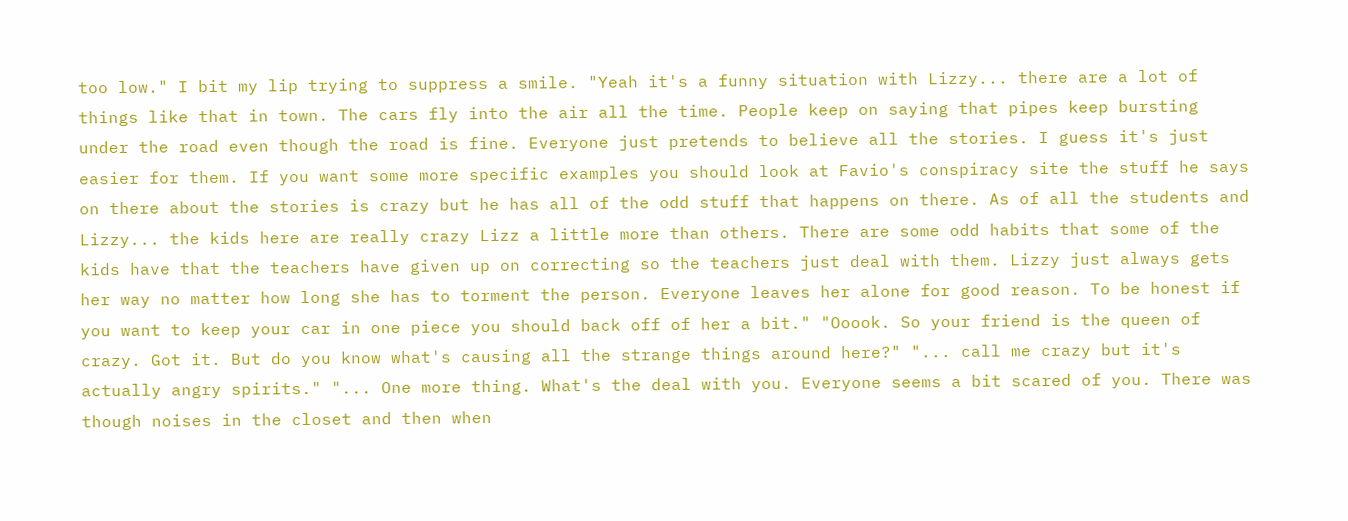too low." I bit my lip trying to suppress a smile. "Yeah it's a funny situation with Lizzy... there are a lot of things like that in town. The cars fly into the air all the time. People keep on saying that pipes keep bursting under the road even though the road is fine. Everyone just pretends to believe all the stories. I guess it's just easier for them. If you want some more specific examples you should look at Favio's conspiracy site the stuff he says on there about the stories is crazy but he has all of the odd stuff that happens on there. As of all the students and Lizzy... the kids here are really crazy Lizz a little more than others. There are some odd habits that some of the kids have that the teachers have given up on correcting so the teachers just deal with them. Lizzy just always gets her way no matter how long she has to torment the person. Everyone leaves her alone for good reason. To be honest if you want to keep your car in one piece you should back off of her a bit." "Ooook. So your friend is the queen of crazy. Got it. But do you know what's causing all the strange things around here?" "... call me crazy but it's actually angry spirits." "... One more thing. What's the deal with you. Everyone seems a bit scared of you. There was though noises in the closet and then when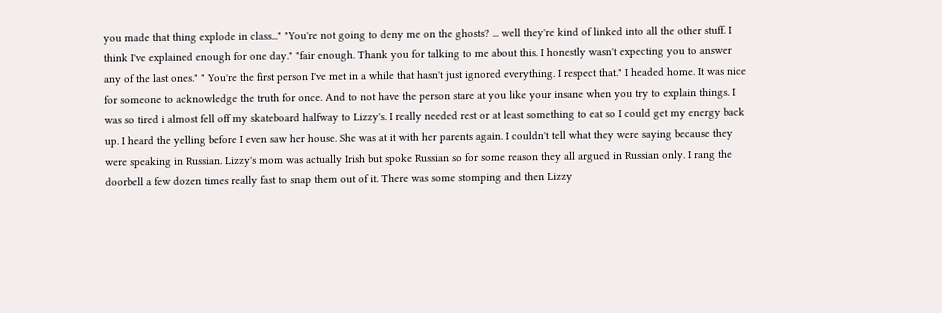you made that thing explode in class..." "You're not going to deny me on the ghosts? ... well they're kind of linked into all the other stuff. I think I've explained enough for one day." "fair enough. Thank you for talking to me about this. I honestly wasn't expecting you to answer any of the last ones." " You're the first person I've met in a while that hasn't just ignored everything. I respect that." I headed home. It was nice for someone to acknowledge the truth for once. And to not have the person stare at you like your insane when you try to explain things. I was so tired i almost fell off my skateboard halfway to Lizzy's. I really needed rest or at least something to eat so I could get my energy back up. I heard the yelling before I even saw her house. She was at it with her parents again. I couldn't tell what they were saying because they were speaking in Russian. Lizzy's mom was actually Irish but spoke Russian so for some reason they all argued in Russian only. I rang the doorbell a few dozen times really fast to snap them out of it. There was some stomping and then Lizzy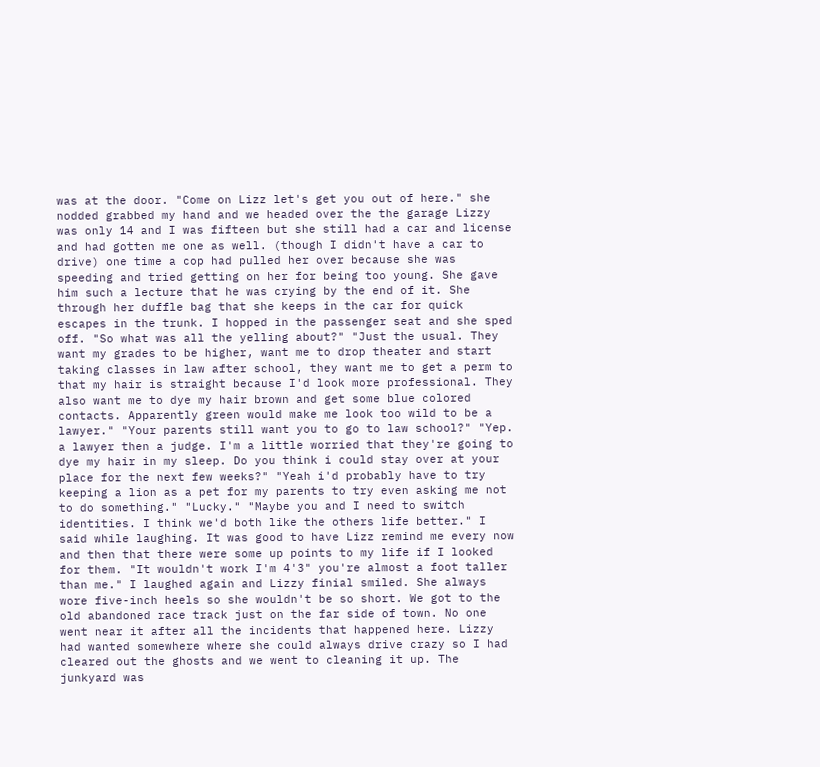was at the door. "Come on Lizz let's get you out of here." she nodded grabbed my hand and we headed over the the garage Lizzy was only 14 and I was fifteen but she still had a car and license and had gotten me one as well. (though I didn't have a car to drive) one time a cop had pulled her over because she was speeding and tried getting on her for being too young. She gave him such a lecture that he was crying by the end of it. She through her duffle bag that she keeps in the car for quick escapes in the trunk. I hopped in the passenger seat and she sped off. "So what was all the yelling about?" "Just the usual. They want my grades to be higher, want me to drop theater and start taking classes in law after school, they want me to get a perm to that my hair is straight because I'd look more professional. They also want me to dye my hair brown and get some blue colored contacts. Apparently green would make me look too wild to be a lawyer." "Your parents still want you to go to law school?" "Yep. a lawyer then a judge. I'm a little worried that they're going to dye my hair in my sleep. Do you think i could stay over at your place for the next few weeks?" "Yeah i'd probably have to try keeping a lion as a pet for my parents to try even asking me not to do something." "Lucky." "Maybe you and I need to switch identities. I think we'd both like the others life better." I said while laughing. It was good to have Lizz remind me every now and then that there were some up points to my life if I looked for them. "It wouldn't work I'm 4'3" you're almost a foot taller than me." I laughed again and Lizzy finial smiled. She always wore five-inch heels so she wouldn't be so short. We got to the old abandoned race track just on the far side of town. No one went near it after all the incidents that happened here. Lizzy had wanted somewhere where she could always drive crazy so I had cleared out the ghosts and we went to cleaning it up. The junkyard was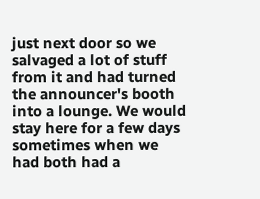just next door so we salvaged a lot of stuff from it and had turned the announcer's booth into a lounge. We would stay here for a few days sometimes when we had both had a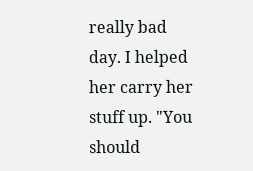really bad day. I helped her carry her stuff up. "You should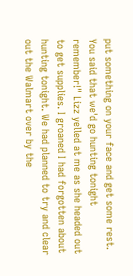put something on your face and get some rest. You said that we'd go hunting tonight remember!" Lizz yelled at me as she headed out to get supplies. I groaned I had forgotten about hunting tonight. We had planned to try and clear out the Walmart over by the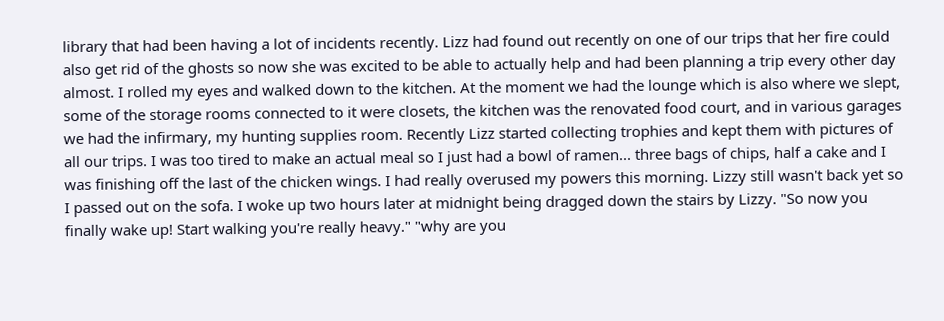library that had been having a lot of incidents recently. Lizz had found out recently on one of our trips that her fire could also get rid of the ghosts so now she was excited to be able to actually help and had been planning a trip every other day almost. I rolled my eyes and walked down to the kitchen. At the moment we had the lounge which is also where we slept, some of the storage rooms connected to it were closets, the kitchen was the renovated food court, and in various garages we had the infirmary, my hunting supplies room. Recently Lizz started collecting trophies and kept them with pictures of all our trips. I was too tired to make an actual meal so I just had a bowl of ramen... three bags of chips, half a cake and I was finishing off the last of the chicken wings. I had really overused my powers this morning. Lizzy still wasn't back yet so I passed out on the sofa. I woke up two hours later at midnight being dragged down the stairs by Lizzy. "So now you finally wake up! Start walking you're really heavy." "why are you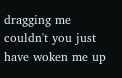dragging me couldn't you just have woken me up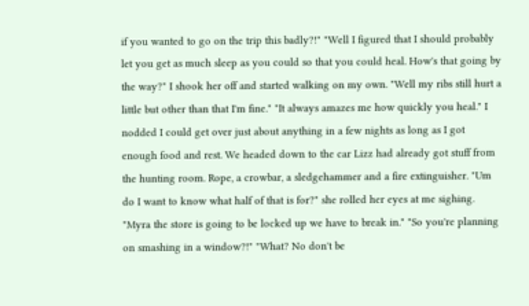if you wanted to go on the trip this badly?!" "Well I figured that I should probably let you get as much sleep as you could so that you could heal. How's that going by the way?" I shook her off and started walking on my own. "Well my ribs still hurt a little but other than that I'm fine." "It always amazes me how quickly you heal." I nodded I could get over just about anything in a few nights as long as I got enough food and rest. We headed down to the car Lizz had already got stuff from the hunting room. Rope, a crowbar, a sledgehammer and a fire extinguisher. "Um do I want to know what half of that is for?" she rolled her eyes at me sighing. "Myra the store is going to be locked up we have to break in." "So you're planning on smashing in a window?!" "What? No don't be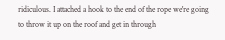ridiculous. I attached a hook to the end of the rope we're going to throw it up on the roof and get in through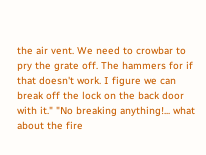the air vent. We need to crowbar to pry the grate off. The hammers for if that doesn't work. I figure we can break off the lock on the back door with it." "No breaking anything!... what about the fire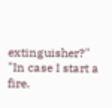extinguisher?" "In case I start a fire.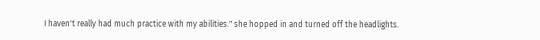I haven't really had much practice with my abilities." she hopped in and turned off the headlights.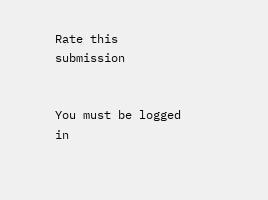Rate this submission


You must be logged in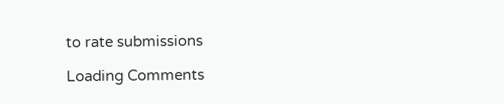to rate submissions

Loading Comments